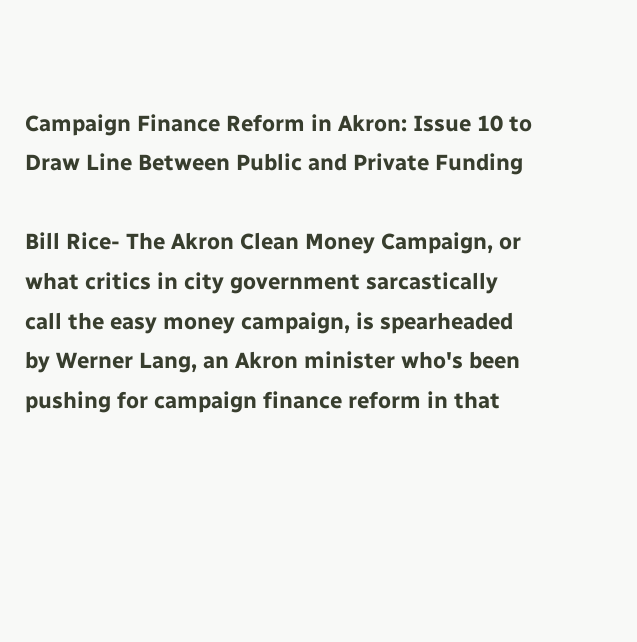Campaign Finance Reform in Akron: Issue 10 to Draw Line Between Public and Private Funding

Bill Rice- The Akron Clean Money Campaign, or what critics in city government sarcastically call the easy money campaign, is spearheaded by Werner Lang, an Akron minister who's been pushing for campaign finance reform in that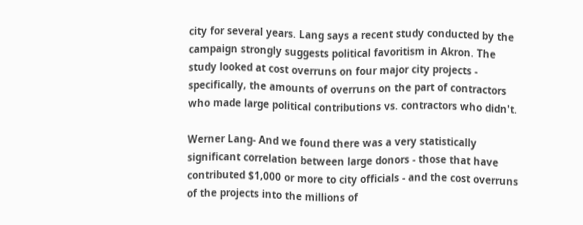city for several years. Lang says a recent study conducted by the campaign strongly suggests political favoritism in Akron. The study looked at cost overruns on four major city projects - specifically, the amounts of overruns on the part of contractors who made large political contributions vs. contractors who didn't.

Werner Lang- And we found there was a very statistically significant correlation between large donors - those that have contributed $1,000 or more to city officials - and the cost overruns of the projects into the millions of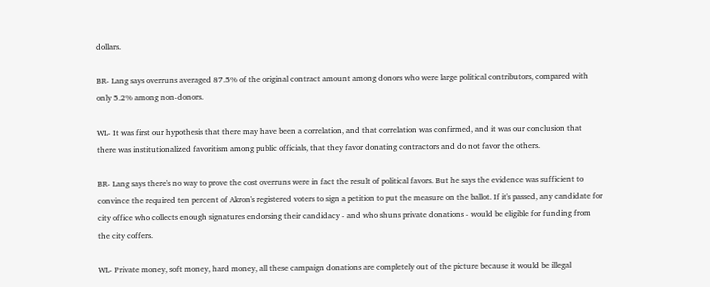dollars.

BR- Lang says overruns averaged 87.5% of the original contract amount among donors who were large political contributors, compared with only 5.2% among non-donors.

WL- It was first our hypothesis that there may have been a correlation, and that correlation was confirmed, and it was our conclusion that there was institutionalized favoritism among public officials, that they favor donating contractors and do not favor the others.

BR- Lang says there's no way to prove the cost overruns were in fact the result of political favors. But he says the evidence was sufficient to convince the required ten percent of Akron's registered voters to sign a petition to put the measure on the ballot. If it's passed, any candidate for city office who collects enough signatures endorsing their candidacy - and who shuns private donations - would be eligible for funding from the city coffers.

WL- Private money, soft money, hard money, all these campaign donations are completely out of the picture because it would be illegal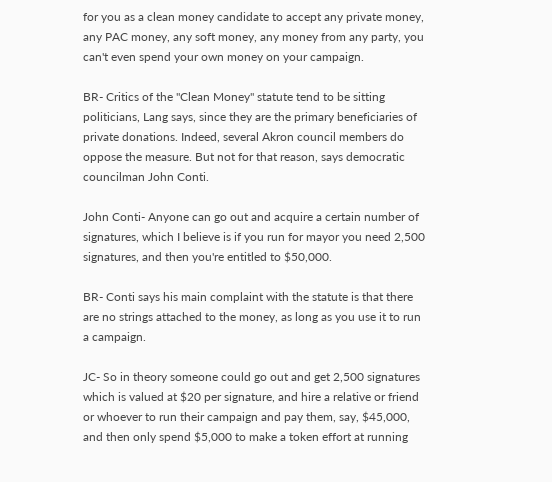for you as a clean money candidate to accept any private money, any PAC money, any soft money, any money from any party, you can't even spend your own money on your campaign.

BR- Critics of the "Clean Money" statute tend to be sitting politicians, Lang says, since they are the primary beneficiaries of private donations. Indeed, several Akron council members do oppose the measure. But not for that reason, says democratic councilman John Conti.

John Conti- Anyone can go out and acquire a certain number of signatures, which I believe is if you run for mayor you need 2,500 signatures, and then you're entitled to $50,000.

BR- Conti says his main complaint with the statute is that there are no strings attached to the money, as long as you use it to run a campaign.

JC- So in theory someone could go out and get 2,500 signatures which is valued at $20 per signature, and hire a relative or friend or whoever to run their campaign and pay them, say, $45,000, and then only spend $5,000 to make a token effort at running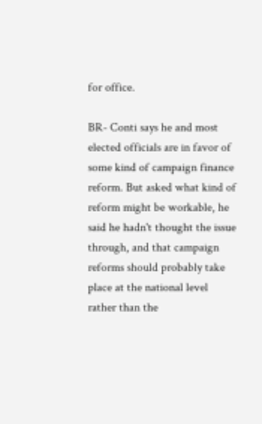for office.

BR- Conti says he and most elected officials are in favor of some kind of campaign finance reform. But asked what kind of reform might be workable, he said he hadn't thought the issue through, and that campaign reforms should probably take place at the national level rather than the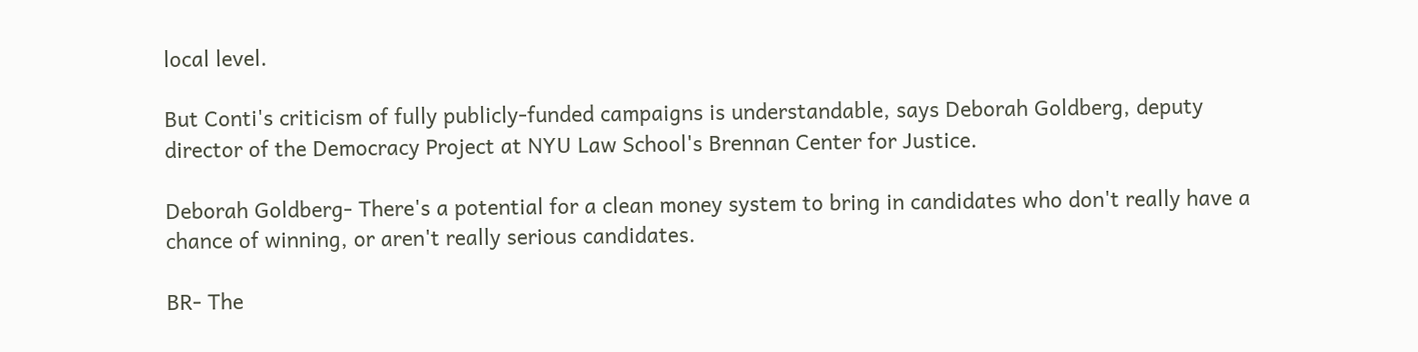local level.

But Conti's criticism of fully publicly-funded campaigns is understandable, says Deborah Goldberg, deputy director of the Democracy Project at NYU Law School's Brennan Center for Justice.

Deborah Goldberg- There's a potential for a clean money system to bring in candidates who don't really have a chance of winning, or aren't really serious candidates.

BR- The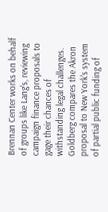Brennan Center works on behalf of groups like Lang's, reviewing campaign finance proposals to gage their chances of withstanding legal challenges. Goldberg compares the Akron proposal to New York's system of partial public funding of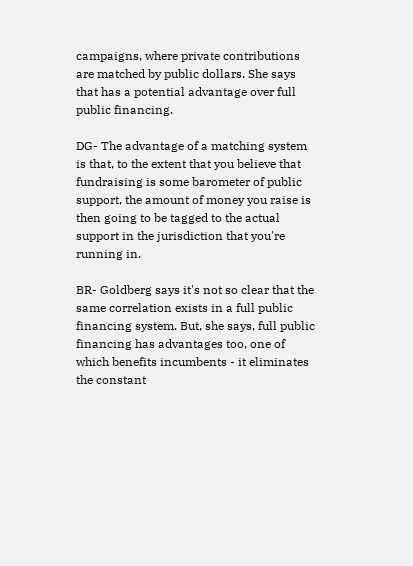campaigns, where private contributions are matched by public dollars. She says that has a potential advantage over full public financing.

DG- The advantage of a matching system is that, to the extent that you believe that fundraising is some barometer of public support, the amount of money you raise is then going to be tagged to the actual support in the jurisdiction that you're running in.

BR- Goldberg says it's not so clear that the same correlation exists in a full public financing system. But, she says, full public financing has advantages too, one of which benefits incumbents - it eliminates the constant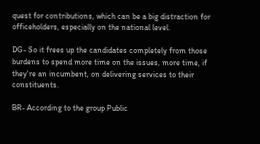quest for contributions, which can be a big distraction for officeholders, especially on the national level.

DG- So it frees up the candidates completely from those burdens to spend more time on the issues, more time, if they're an incumbent, on delivering services to their constituents.

BR- According to the group Public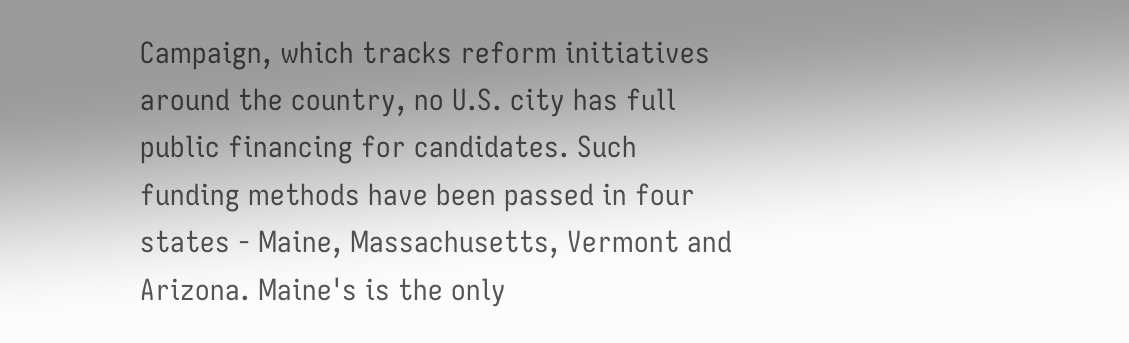Campaign, which tracks reform initiatives around the country, no U.S. city has full public financing for candidates. Such funding methods have been passed in four states - Maine, Massachusetts, Vermont and Arizona. Maine's is the only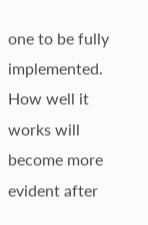one to be fully implemented. How well it works will become more evident after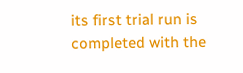its first trial run is completed with the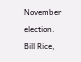November election. Bill Rice,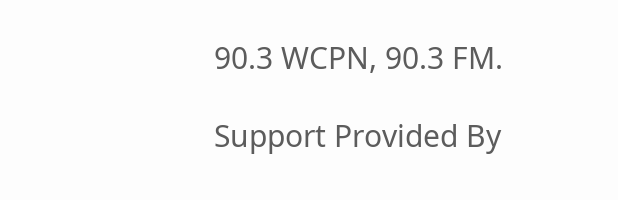90.3 WCPN, 90.3 FM.

Support Provided By